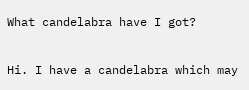What candelabra have I got?

Hi. I have a candelabra which may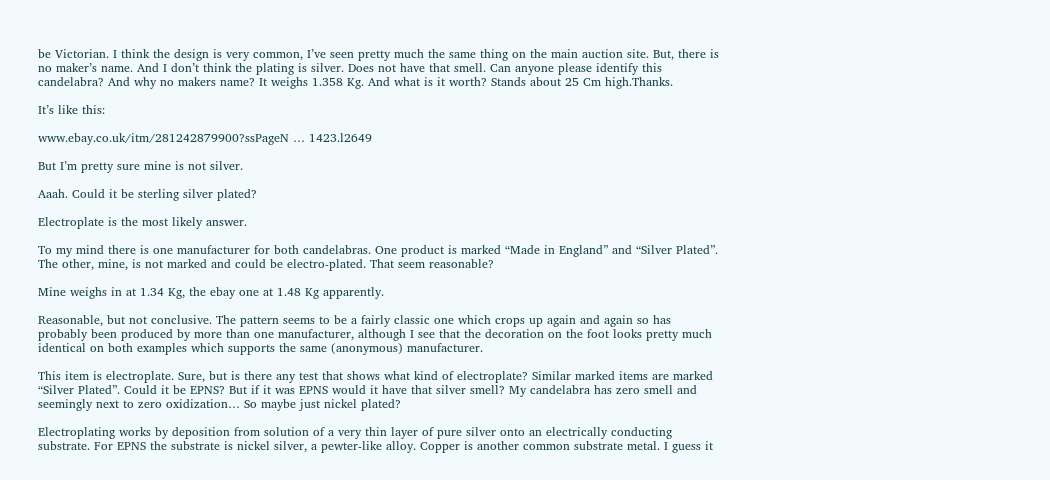be Victorian. I think the design is very common, I’ve seen pretty much the same thing on the main auction site. But, there is no maker’s name. And I don’t think the plating is silver. Does not have that smell. Can anyone please identify this candelabra? And why no makers name? It weighs 1.358 Kg. And what is it worth? Stands about 25 Cm high.Thanks.

It’s like this:

www.ebay.co.uk/itm/281242879900?ssPageN … 1423.l2649

But I’m pretty sure mine is not silver.

Aaah. Could it be sterling silver plated?

Electroplate is the most likely answer.

To my mind there is one manufacturer for both candelabras. One product is marked “Made in England” and “Silver Plated”. The other, mine, is not marked and could be electro-plated. That seem reasonable?

Mine weighs in at 1.34 Kg, the ebay one at 1.48 Kg apparently.

Reasonable, but not conclusive. The pattern seems to be a fairly classic one which crops up again and again so has probably been produced by more than one manufacturer, although I see that the decoration on the foot looks pretty much identical on both examples which supports the same (anonymous) manufacturer.

This item is electroplate. Sure, but is there any test that shows what kind of electroplate? Similar marked items are marked “Silver Plated”. Could it be EPNS? But if it was EPNS would it have that silver smell? My candelabra has zero smell and seemingly next to zero oxidization… So maybe just nickel plated?

Electroplating works by deposition from solution of a very thin layer of pure silver onto an electrically conducting substrate. For EPNS the substrate is nickel silver, a pewter-like alloy. Copper is another common substrate metal. I guess it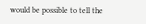would be possible to tell the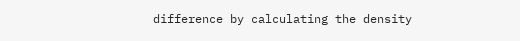difference by calculating the density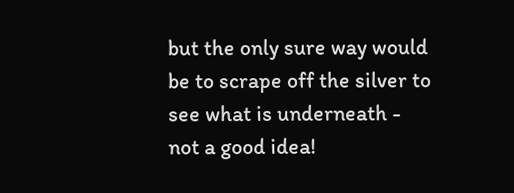but the only sure way would be to scrape off the silver to see what is underneath - not a good idea!